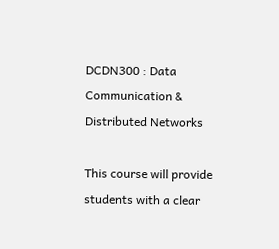DCDN300 : Data Communication & Distributed Networks

This course will provide students with a clear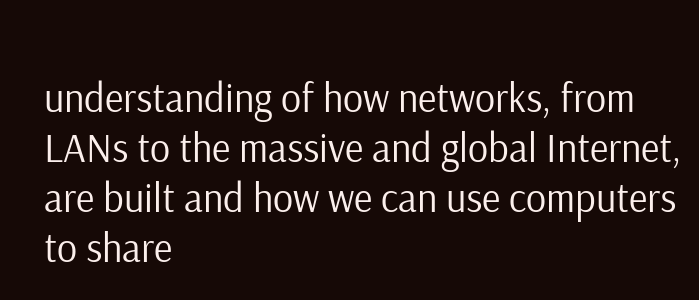understanding of how networks, from LANs to the massive and global Internet, are built and how we can use computers to share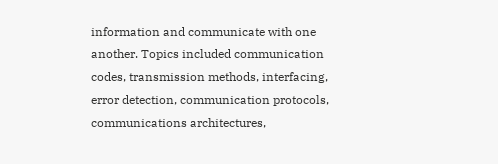information and communicate with one another. Topics included communication codes, transmission methods, interfacing, error detection, communication protocols, communications architectures,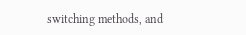switching methods, and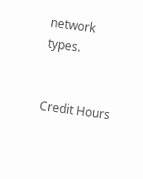network types.


Credit Hours